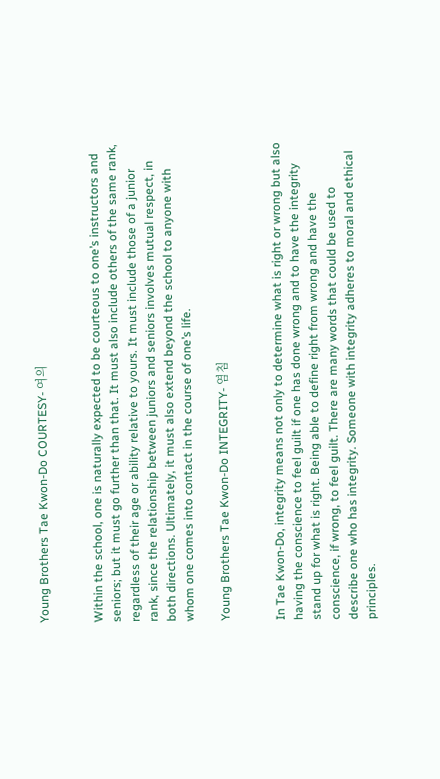Young Brothers Tae Kwon-Do COURTESY- 여의


Within the school, one is naturally expected to be courteous to one’s instructors and seniors; but it must go further than that. It must also include others of the same rank, regardless of their age or ability relative to yours. It must include those of a junior rank, since the relationship between juniors and seniors involves mutual respect, in both directions. Ultimately, it must also extend beyond the school to anyone with whom one comes into contact in the course of one’s life.

Young Brothers Tae Kwon-Do INTEGRITY- 염침


In Tae Kwon-Do, integrity means not only to determine what is right or wrong but also having the conscience to feel guilt if one has done wrong and to have the integrity stand up for what is right. Being able to define right from wrong and have the conscience, if wrong, to feel guilt. There are many words that could be used to describe one who has integrity. Someone with integrity adheres to moral and ethical principles.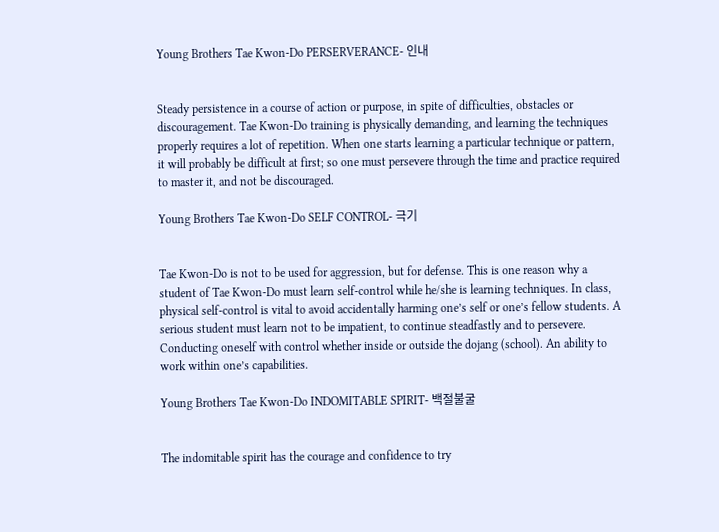Young Brothers Tae Kwon-Do PERSERVERANCE- 인내


Steady persistence in a course of action or purpose, in spite of difficulties, obstacles or discouragement. Tae Kwon-Do training is physically demanding, and learning the techniques properly requires a lot of repetition. When one starts learning a particular technique or pattern, it will probably be difficult at first; so one must persevere through the time and practice required to master it, and not be discouraged.

Young Brothers Tae Kwon-Do SELF CONTROL- 극기


Tae Kwon-Do is not to be used for aggression, but for defense. This is one reason why a student of Tae Kwon-Do must learn self-control while he/she is learning techniques. In class, physical self-control is vital to avoid accidentally harming one’s self or one’s fellow students. A serious student must learn not to be impatient, to continue steadfastly and to persevere. Conducting oneself with control whether inside or outside the dojang (school). An ability to work within one’s capabilities.

Young Brothers Tae Kwon-Do INDOMITABLE SPIRIT- 백절불굴


The indomitable spirit has the courage and confidence to try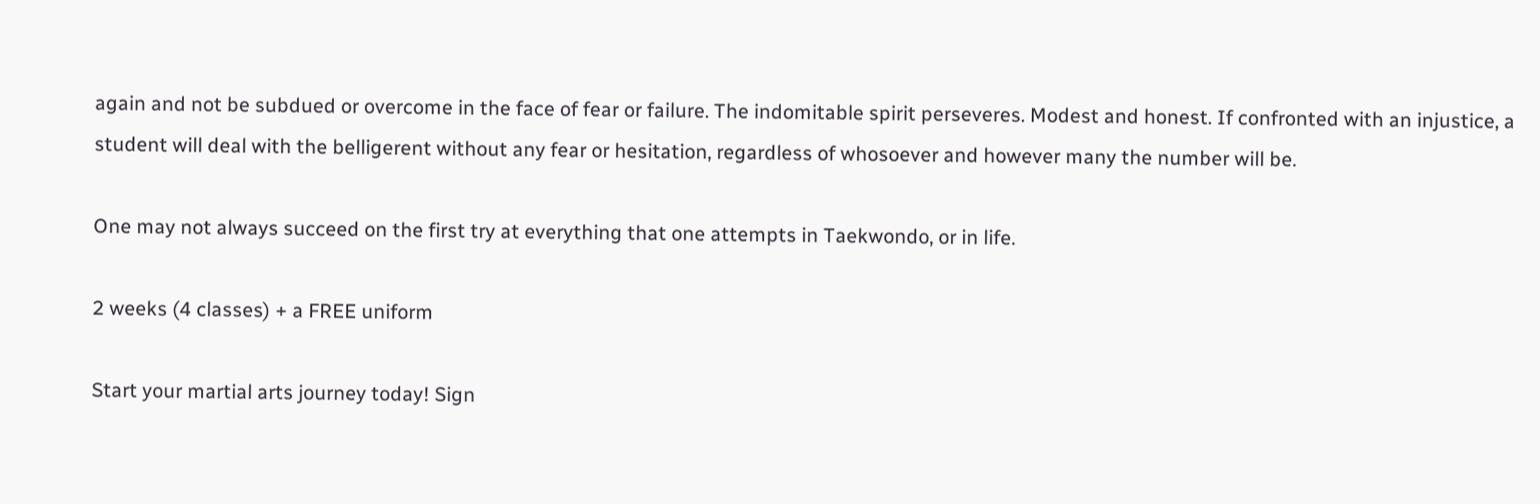again and not be subdued or overcome in the face of fear or failure. The indomitable spirit perseveres. Modest and honest. If confronted with an injustice, a student will deal with the belligerent without any fear or hesitation, regardless of whosoever and however many the number will be.

One may not always succeed on the first try at everything that one attempts in Taekwondo, or in life.

2 weeks (4 classes) + a FREE uniform

Start your martial arts journey today! Sign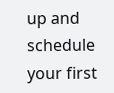up and schedule your first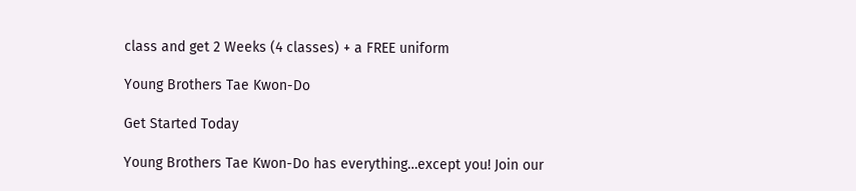class and get 2 Weeks (4 classes) + a FREE uniform

Young Brothers Tae Kwon-Do

Get Started Today

Young Brothers Tae Kwon-Do has everything…except you! Join our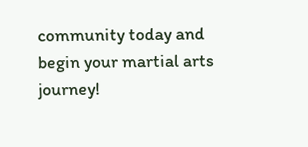community today and begin your martial arts journey!